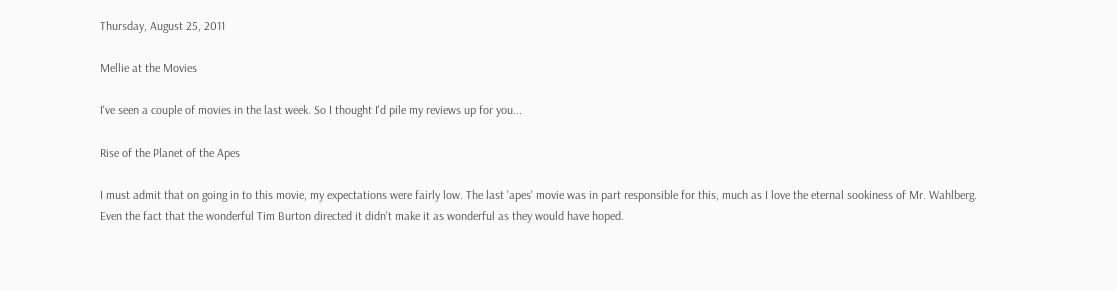Thursday, August 25, 2011

Mellie at the Movies

I've seen a couple of movies in the last week. So I thought I'd pile my reviews up for you...

Rise of the Planet of the Apes

I must admit that on going in to this movie, my expectations were fairly low. The last 'apes' movie was in part responsible for this, much as I love the eternal sookiness of Mr. Wahlberg. Even the fact that the wonderful Tim Burton directed it didn't make it as wonderful as they would have hoped.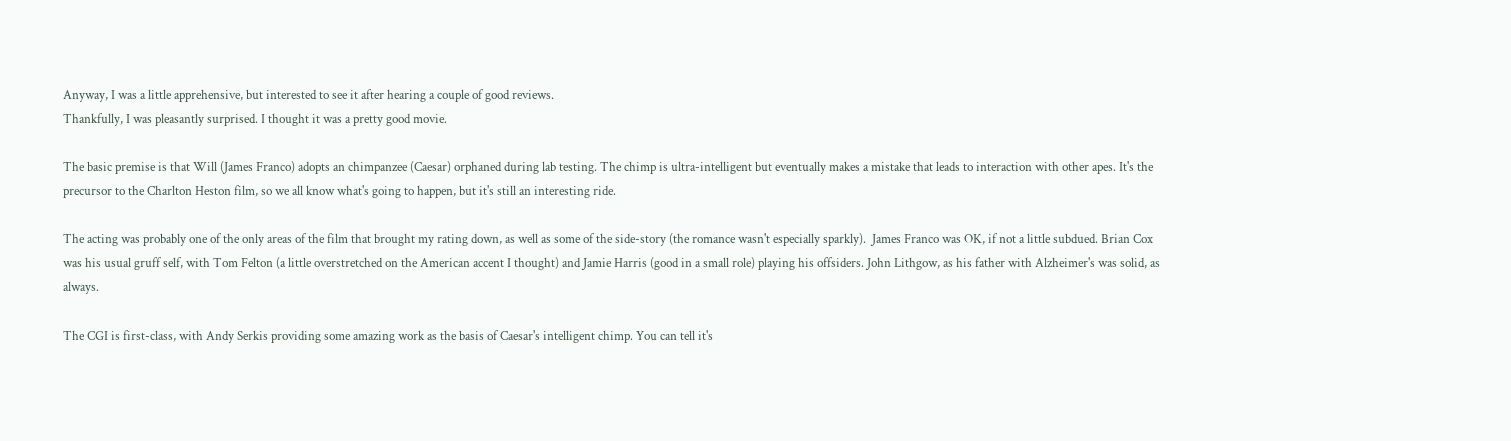Anyway, I was a little apprehensive, but interested to see it after hearing a couple of good reviews.
Thankfully, I was pleasantly surprised. I thought it was a pretty good movie.

The basic premise is that Will (James Franco) adopts an chimpanzee (Caesar) orphaned during lab testing. The chimp is ultra-intelligent but eventually makes a mistake that leads to interaction with other apes. It's the precursor to the Charlton Heston film, so we all know what's going to happen, but it's still an interesting ride.

The acting was probably one of the only areas of the film that brought my rating down, as well as some of the side-story (the romance wasn't especially sparkly).  James Franco was OK, if not a little subdued. Brian Cox was his usual gruff self, with Tom Felton (a little overstretched on the American accent I thought) and Jamie Harris (good in a small role) playing his offsiders. John Lithgow, as his father with Alzheimer's was solid, as always.

The CGI is first-class, with Andy Serkis providing some amazing work as the basis of Caesar's intelligent chimp. You can tell it's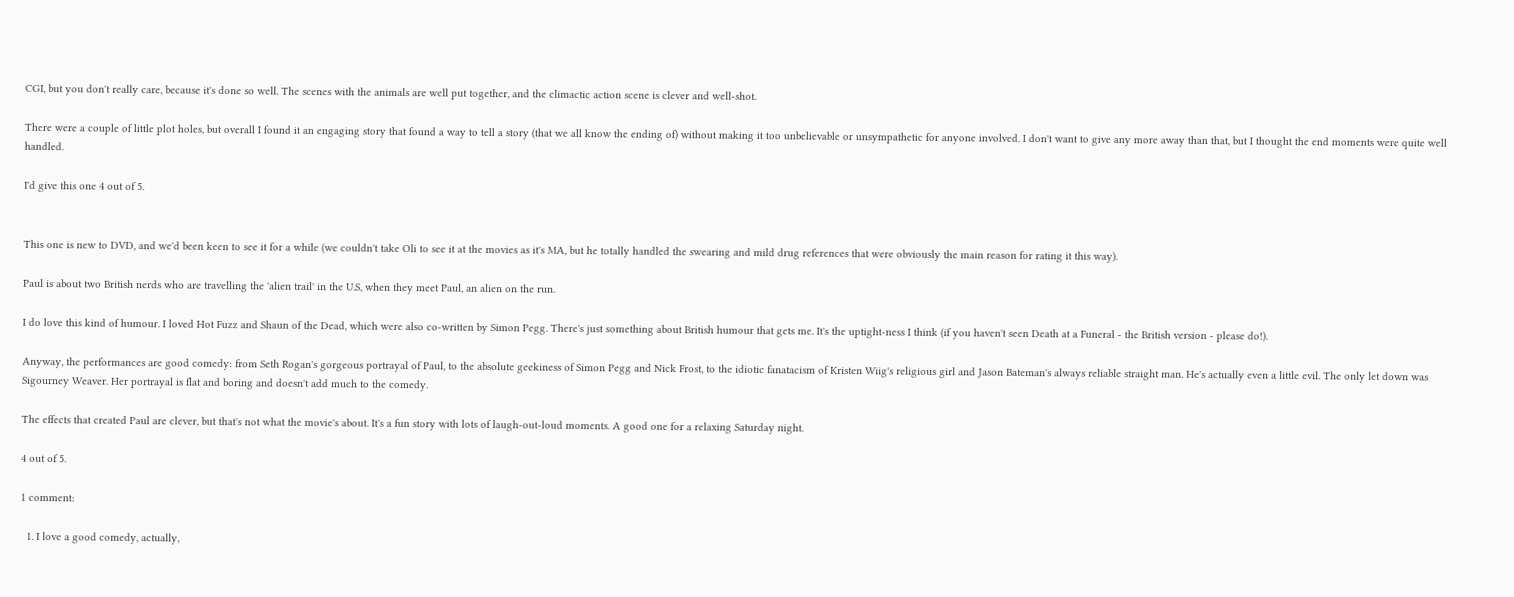CGI, but you don't really care, because it's done so well. The scenes with the animals are well put together, and the climactic action scene is clever and well-shot.

There were a couple of little plot holes, but overall I found it an engaging story that found a way to tell a story (that we all know the ending of) without making it too unbelievable or unsympathetic for anyone involved. I don't want to give any more away than that, but I thought the end moments were quite well handled.

I'd give this one 4 out of 5.


This one is new to DVD, and we'd been keen to see it for a while (we couldn't take Oli to see it at the movies as it's MA, but he totally handled the swearing and mild drug references that were obviously the main reason for rating it this way).

Paul is about two British nerds who are travelling the 'alien trail' in the U.S, when they meet Paul, an alien on the run.

I do love this kind of humour. I loved Hot Fuzz and Shaun of the Dead, which were also co-written by Simon Pegg. There's just something about British humour that gets me. It's the uptight-ness I think (if you haven't seen Death at a Funeral - the British version - please do!).

Anyway, the performances are good comedy: from Seth Rogan's gorgeous portrayal of Paul, to the absolute geekiness of Simon Pegg and Nick Frost, to the idiotic fanatacism of Kristen Wiig's religious girl and Jason Bateman's always reliable straight man. He's actually even a little evil. The only let down was Sigourney Weaver. Her portrayal is flat and boring and doesn't add much to the comedy.

The effects that created Paul are clever, but that's not what the movie's about. It's a fun story with lots of laugh-out-loud moments. A good one for a relaxing Saturday night.

4 out of 5.

1 comment:

  1. I love a good comedy, actually,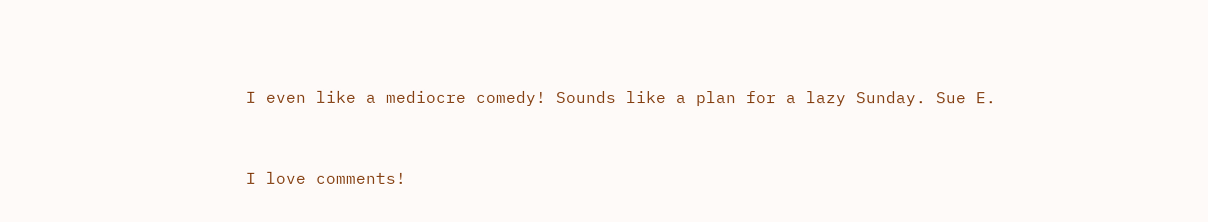I even like a mediocre comedy! Sounds like a plan for a lazy Sunday. Sue E.


I love comments!